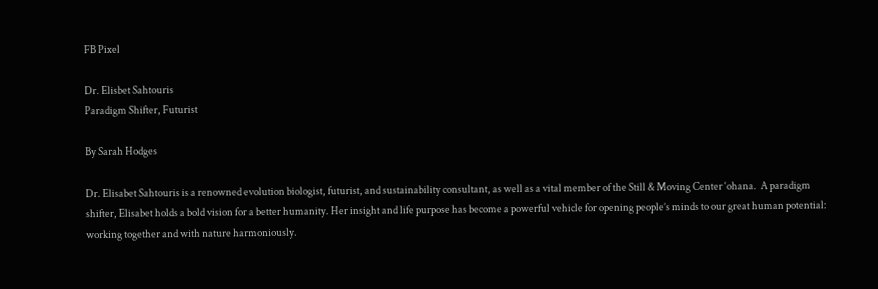FB Pixel

Dr. Elisbet Sahtouris
Paradigm Shifter, Futurist

By Sarah Hodges

Dr. Elisabet Sahtouris is a renowned evolution biologist, futurist, and sustainability consultant, as well as a vital member of the Still & Moving Center ‘ohana.  A paradigm shifter, Elisabet holds a bold vision for a better humanity. Her insight and life purpose has become a powerful vehicle for opening people’s minds to our great human potential: working together and with nature harmoniously.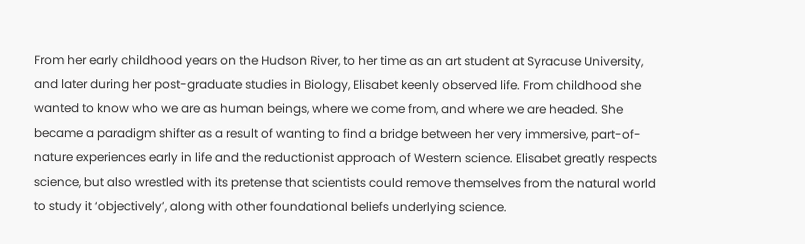From her early childhood years on the Hudson River, to her time as an art student at Syracuse University, and later during her post-graduate studies in Biology, Elisabet keenly observed life. From childhood she wanted to know who we are as human beings, where we come from, and where we are headed. She became a paradigm shifter as a result of wanting to find a bridge between her very immersive, part-of-nature experiences early in life and the reductionist approach of Western science. Elisabet greatly respects science, but also wrestled with its pretense that scientists could remove themselves from the natural world to study it ‘objectively’, along with other foundational beliefs underlying science.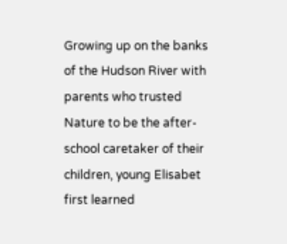Growing up on the banks of the Hudson River with parents who trusted Nature to be the after-school caretaker of their children, young Elisabet first learned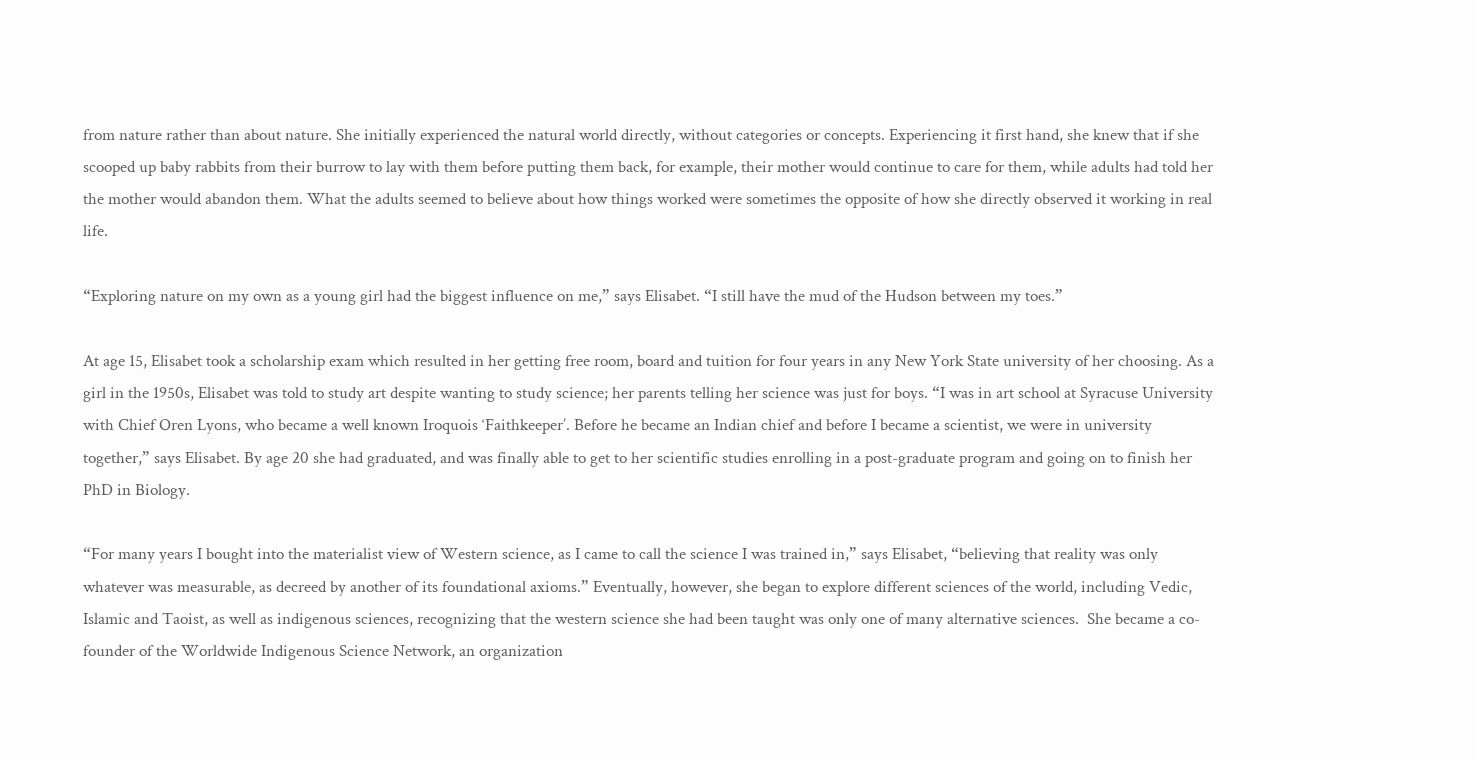from nature rather than about nature. She initially experienced the natural world directly, without categories or concepts. Experiencing it first hand, she knew that if she scooped up baby rabbits from their burrow to lay with them before putting them back, for example, their mother would continue to care for them, while adults had told her the mother would abandon them. What the adults seemed to believe about how things worked were sometimes the opposite of how she directly observed it working in real life.

“Exploring nature on my own as a young girl had the biggest influence on me,” says Elisabet. “I still have the mud of the Hudson between my toes.”

At age 15, Elisabet took a scholarship exam which resulted in her getting free room, board and tuition for four years in any New York State university of her choosing. As a girl in the 1950s, Elisabet was told to study art despite wanting to study science; her parents telling her science was just for boys. “I was in art school at Syracuse University with Chief Oren Lyons, who became a well known Iroquois ‘Faithkeeper’. Before he became an Indian chief and before I became a scientist, we were in university together,” says Elisabet. By age 20 she had graduated, and was finally able to get to her scientific studies enrolling in a post-graduate program and going on to finish her PhD in Biology.

“For many years I bought into the materialist view of Western science, as I came to call the science I was trained in,” says Elisabet, “believing that reality was only whatever was measurable, as decreed by another of its foundational axioms.” Eventually, however, she began to explore different sciences of the world, including Vedic, Islamic and Taoist, as well as indigenous sciences, recognizing that the western science she had been taught was only one of many alternative sciences.  She became a co-founder of the Worldwide Indigenous Science Network, an organization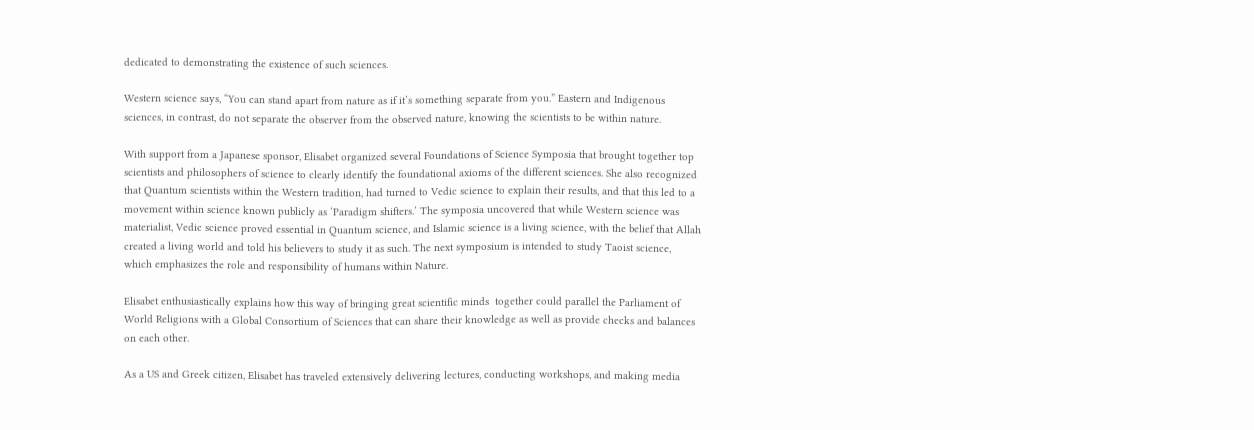dedicated to demonstrating the existence of such sciences.

Western science says, “You can stand apart from nature as if it’s something separate from you.” Eastern and Indigenous sciences, in contrast, do not separate the observer from the observed nature, knowing the scientists to be within nature.

With support from a Japanese sponsor, Elisabet organized several Foundations of Science Symposia that brought together top scientists and philosophers of science to clearly identify the foundational axioms of the different sciences. She also recognized that Quantum scientists within the Western tradition, had turned to Vedic science to explain their results, and that this led to a movement within science known publicly as ‘Paradigm shifters.’ The symposia uncovered that while Western science was materialist, Vedic science proved essential in Quantum science, and Islamic science is a living science, with the belief that Allah created a living world and told his believers to study it as such. The next symposium is intended to study Taoist science, which emphasizes the role and responsibility of humans within Nature.

Elisabet enthusiastically explains how this way of bringing great scientific minds  together could parallel the Parliament of World Religions with a Global Consortium of Sciences that can share their knowledge as well as provide checks and balances on each other.

As a US and Greek citizen, Elisabet has traveled extensively delivering lectures, conducting workshops, and making media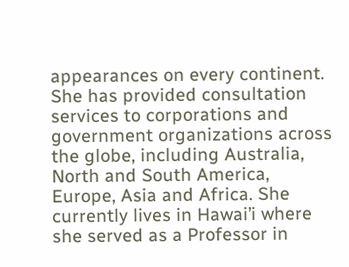appearances on every continent. She has provided consultation services to corporations and government organizations across the globe, including Australia, North and South America, Europe, Asia and Africa. She currently lives in Hawai’i where she served as a Professor in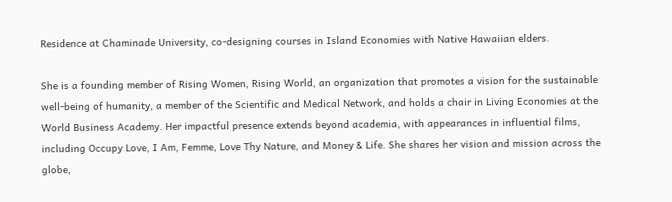Residence at Chaminade University, co-designing courses in Island Economies with Native Hawaiian elders.

She is a founding member of Rising Women, Rising World, an organization that promotes a vision for the sustainable well-being of humanity, a member of the Scientific and Medical Network, and holds a chair in Living Economies at the World Business Academy. Her impactful presence extends beyond academia, with appearances in influential films, including Occupy Love, I Am, Femme, Love Thy Nature, and Money & Life. She shares her vision and mission across the globe,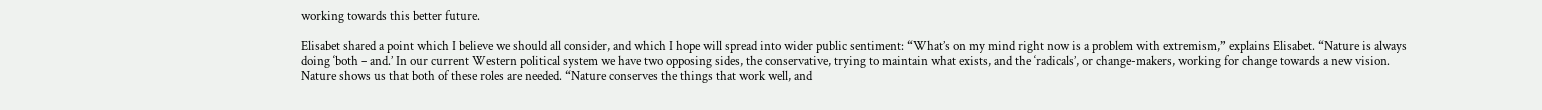working towards this better future.

Elisabet shared a point which I believe we should all consider, and which I hope will spread into wider public sentiment: “What’s on my mind right now is a problem with extremism,” explains Elisabet. “Nature is always doing ‘both – and.’ In our current Western political system we have two opposing sides, the conservative, trying to maintain what exists, and the ‘radicals’, or change-makers, working for change towards a new vision. Nature shows us that both of these roles are needed. “Nature conserves the things that work well, and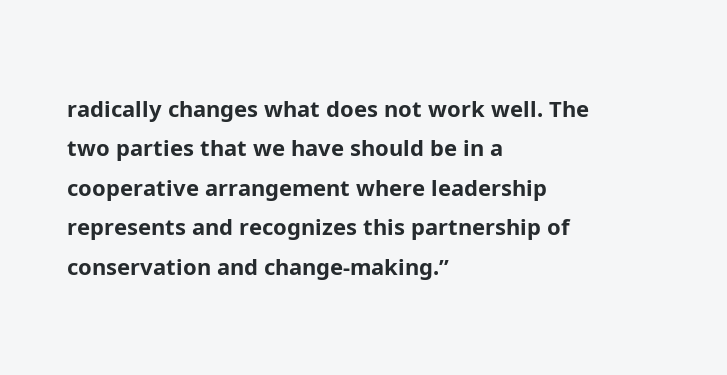radically changes what does not work well. The two parties that we have should be in a cooperative arrangement where leadership represents and recognizes this partnership of conservation and change-making.”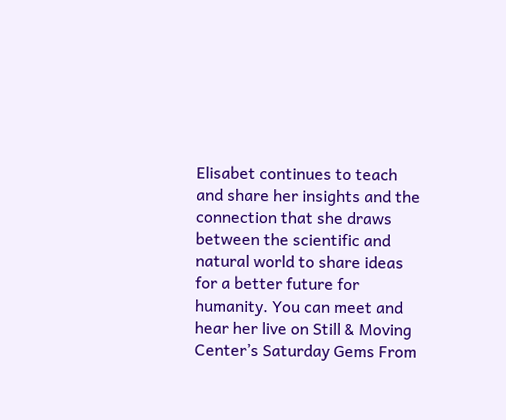Elisabet continues to teach and share her insights and the connection that she draws between the scientific and natural world to share ideas for a better future for humanity. You can meet and hear her live on Still & Moving Center’s Saturday Gems From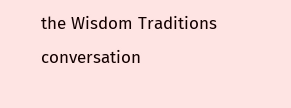the Wisdom Traditions conversation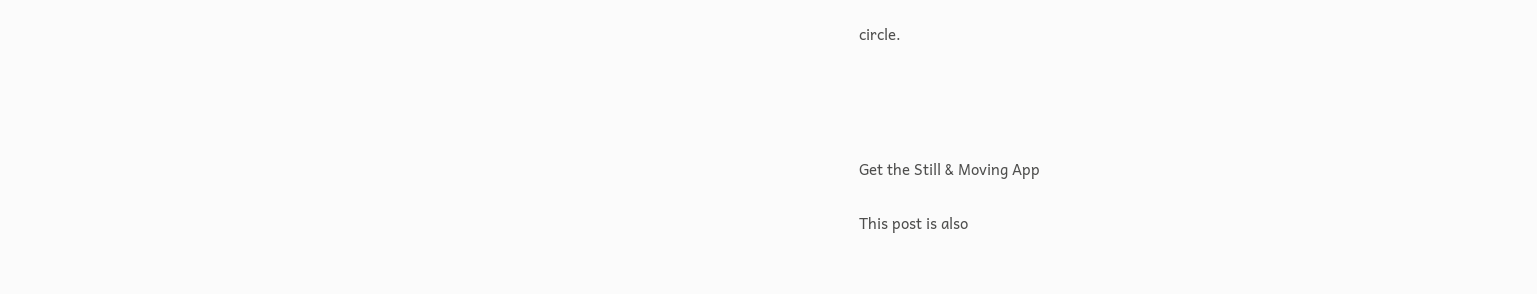circle.




Get the Still & Moving App

This post is also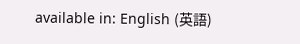available in: English (英語)